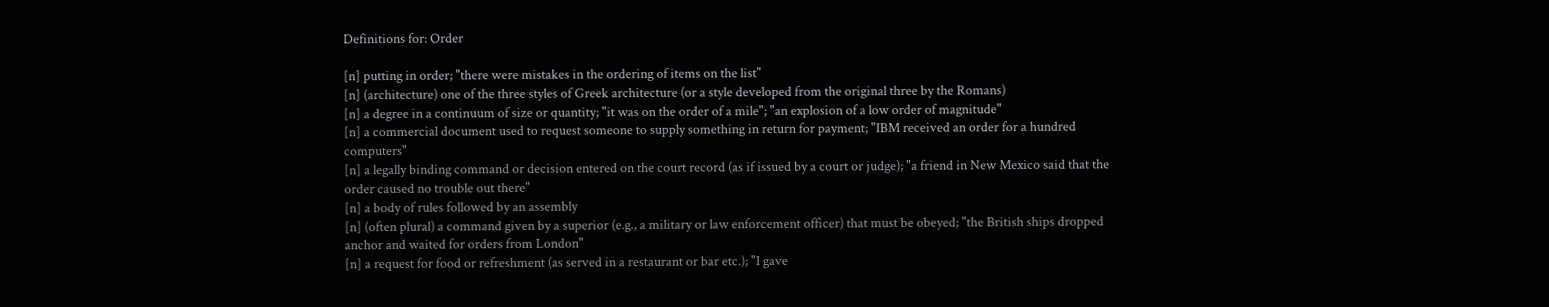Definitions for: Order

[n] putting in order; "there were mistakes in the ordering of items on the list"
[n] (architecture) one of the three styles of Greek architecture (or a style developed from the original three by the Romans)
[n] a degree in a continuum of size or quantity; "it was on the order of a mile"; "an explosion of a low order of magnitude"
[n] a commercial document used to request someone to supply something in return for payment; "IBM received an order for a hundred computers"
[n] a legally binding command or decision entered on the court record (as if issued by a court or judge); "a friend in New Mexico said that the order caused no trouble out there"
[n] a body of rules followed by an assembly
[n] (often plural) a command given by a superior (e.g., a military or law enforcement officer) that must be obeyed; "the British ships dropped anchor and waited for orders from London"
[n] a request for food or refreshment (as served in a restaurant or bar etc.); "I gave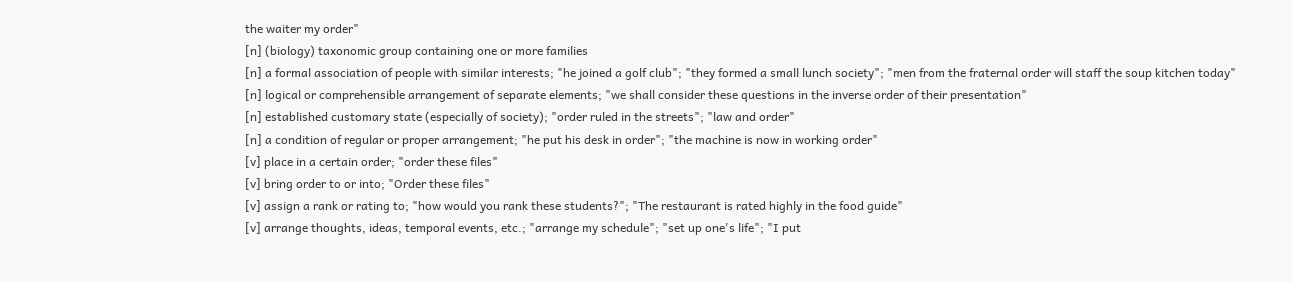the waiter my order"
[n] (biology) taxonomic group containing one or more families
[n] a formal association of people with similar interests; "he joined a golf club"; "they formed a small lunch society"; "men from the fraternal order will staff the soup kitchen today"
[n] logical or comprehensible arrangement of separate elements; "we shall consider these questions in the inverse order of their presentation"
[n] established customary state (especially of society); "order ruled in the streets"; "law and order"
[n] a condition of regular or proper arrangement; "he put his desk in order"; "the machine is now in working order"
[v] place in a certain order; "order these files"
[v] bring order to or into; "Order these files"
[v] assign a rank or rating to; "how would you rank these students?"; "The restaurant is rated highly in the food guide"
[v] arrange thoughts, ideas, temporal events, etc.; "arrange my schedule"; "set up one's life"; "I put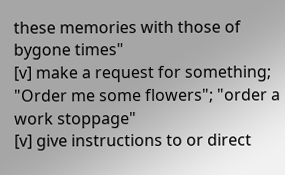these memories with those of bygone times"
[v] make a request for something; "Order me some flowers"; "order a work stoppage"
[v] give instructions to or direct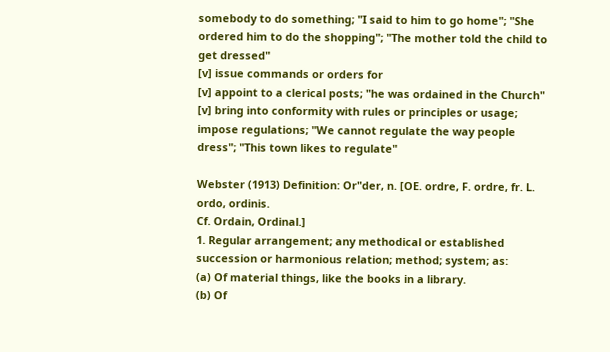somebody to do something; "I said to him to go home"; "She ordered him to do the shopping"; "The mother told the child to get dressed"
[v] issue commands or orders for
[v] appoint to a clerical posts; "he was ordained in the Church"
[v] bring into conformity with rules or principles or usage; impose regulations; "We cannot regulate the way people dress"; "This town likes to regulate"

Webster (1913) Definition: Or"der, n. [OE. ordre, F. ordre, fr. L. ordo, ordinis.
Cf. Ordain, Ordinal.]
1. Regular arrangement; any methodical or established
succession or harmonious relation; method; system; as:
(a) Of material things, like the books in a library.
(b) Of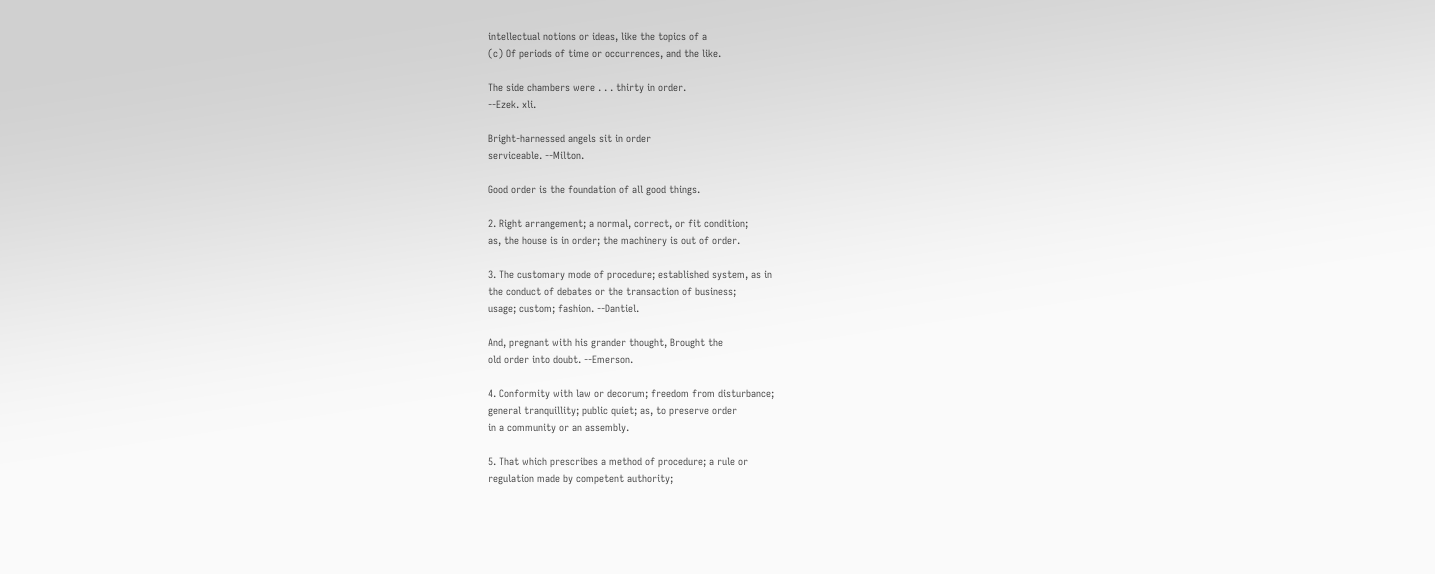intellectual notions or ideas, like the topics of a
(c) Of periods of time or occurrences, and the like.

The side chambers were . . . thirty in order.
--Ezek. xli.

Bright-harnessed angels sit in order
serviceable. --Milton.

Good order is the foundation of all good things.

2. Right arrangement; a normal, correct, or fit condition;
as, the house is in order; the machinery is out of order.

3. The customary mode of procedure; established system, as in
the conduct of debates or the transaction of business;
usage; custom; fashion. --Dantiel.

And, pregnant with his grander thought, Brought the
old order into doubt. --Emerson.

4. Conformity with law or decorum; freedom from disturbance;
general tranquillity; public quiet; as, to preserve order
in a community or an assembly.

5. That which prescribes a method of procedure; a rule or
regulation made by competent authority;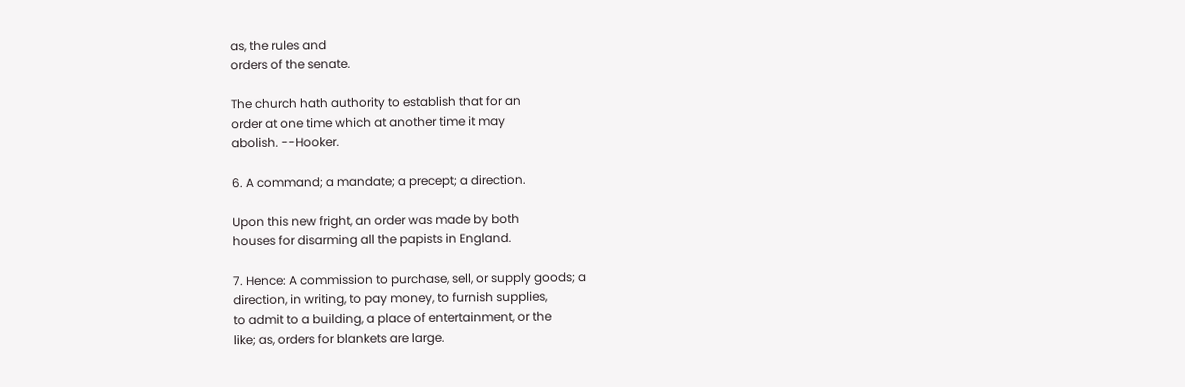as, the rules and
orders of the senate.

The church hath authority to establish that for an
order at one time which at another time it may
abolish. --Hooker.

6. A command; a mandate; a precept; a direction.

Upon this new fright, an order was made by both
houses for disarming all the papists in England.

7. Hence: A commission to purchase, sell, or supply goods; a
direction, in writing, to pay money, to furnish supplies,
to admit to a building, a place of entertainment, or the
like; as, orders for blankets are large.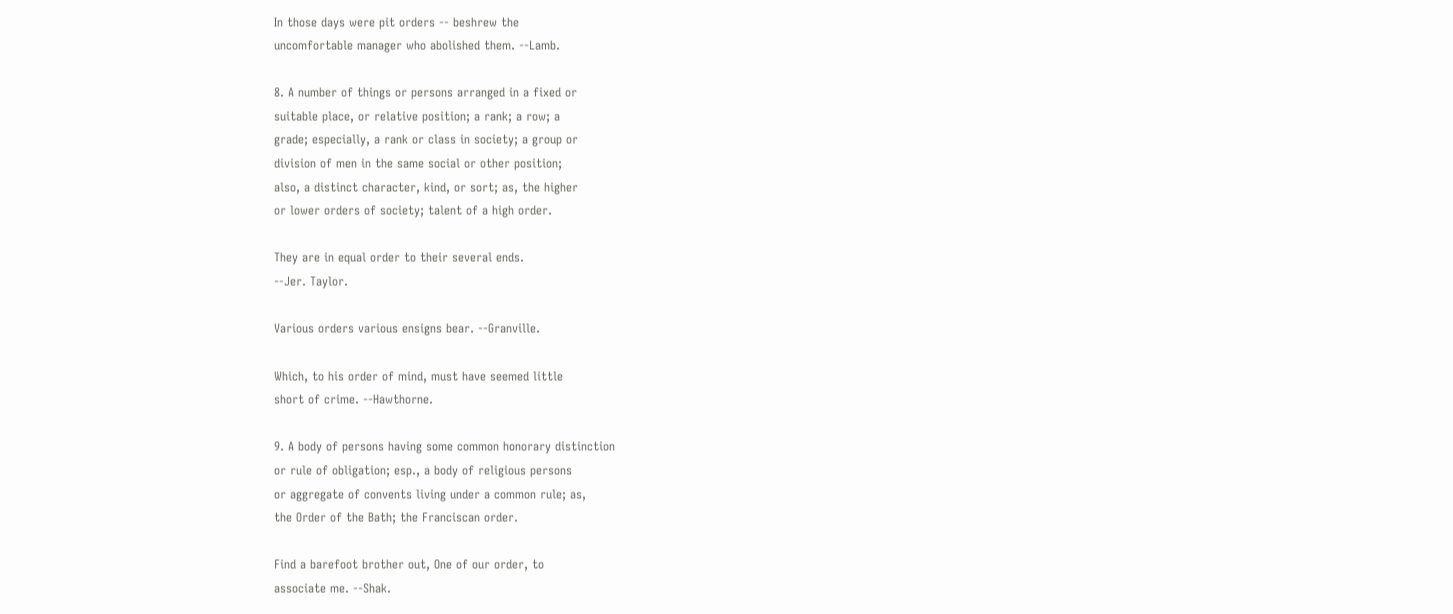In those days were pit orders -- beshrew the
uncomfortable manager who abolished them. --Lamb.

8. A number of things or persons arranged in a fixed or
suitable place, or relative position; a rank; a row; a
grade; especially, a rank or class in society; a group or
division of men in the same social or other position;
also, a distinct character, kind, or sort; as, the higher
or lower orders of society; talent of a high order.

They are in equal order to their several ends.
--Jer. Taylor.

Various orders various ensigns bear. --Granville.

Which, to his order of mind, must have seemed little
short of crime. --Hawthorne.

9. A body of persons having some common honorary distinction
or rule of obligation; esp., a body of religious persons
or aggregate of convents living under a common rule; as,
the Order of the Bath; the Franciscan order.

Find a barefoot brother out, One of our order, to
associate me. --Shak.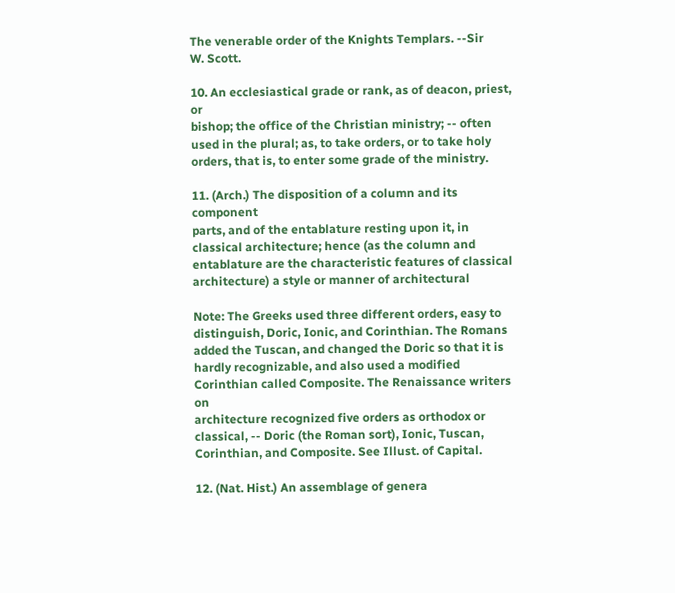The venerable order of the Knights Templars. --Sir
W. Scott.

10. An ecclesiastical grade or rank, as of deacon, priest, or
bishop; the office of the Christian ministry; -- often
used in the plural; as, to take orders, or to take holy
orders, that is, to enter some grade of the ministry.

11. (Arch.) The disposition of a column and its component
parts, and of the entablature resting upon it, in
classical architecture; hence (as the column and
entablature are the characteristic features of classical
architecture) a style or manner of architectural

Note: The Greeks used three different orders, easy to
distinguish, Doric, Ionic, and Corinthian. The Romans
added the Tuscan, and changed the Doric so that it is
hardly recognizable, and also used a modified
Corinthian called Composite. The Renaissance writers on
architecture recognized five orders as orthodox or
classical, -- Doric (the Roman sort), Ionic, Tuscan,
Corinthian, and Composite. See Illust. of Capital.

12. (Nat. Hist.) An assemblage of genera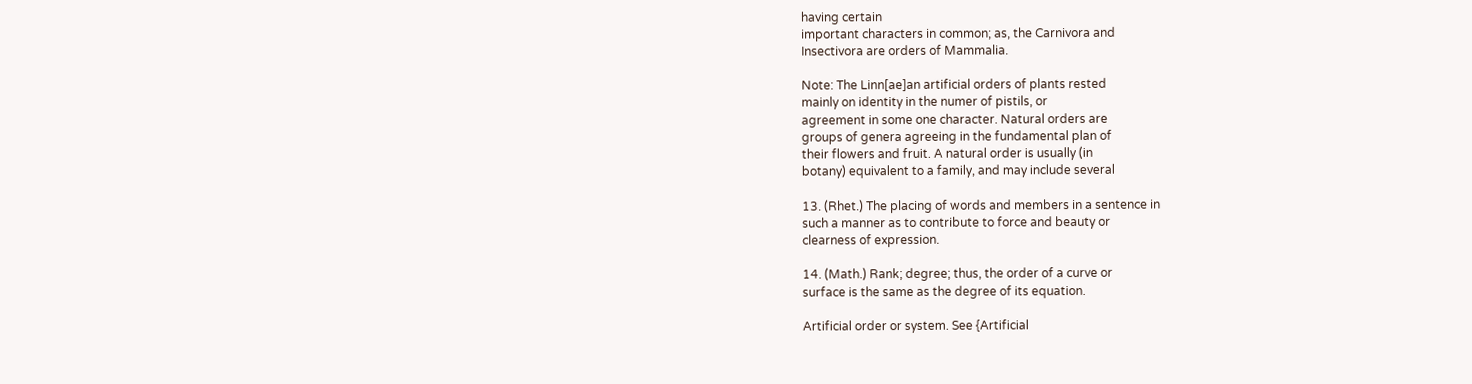having certain
important characters in common; as, the Carnivora and
Insectivora are orders of Mammalia.

Note: The Linn[ae]an artificial orders of plants rested
mainly on identity in the numer of pistils, or
agreement in some one character. Natural orders are
groups of genera agreeing in the fundamental plan of
their flowers and fruit. A natural order is usually (in
botany) equivalent to a family, and may include several

13. (Rhet.) The placing of words and members in a sentence in
such a manner as to contribute to force and beauty or
clearness of expression.

14. (Math.) Rank; degree; thus, the order of a curve or
surface is the same as the degree of its equation.

Artificial order or system. See {Artificial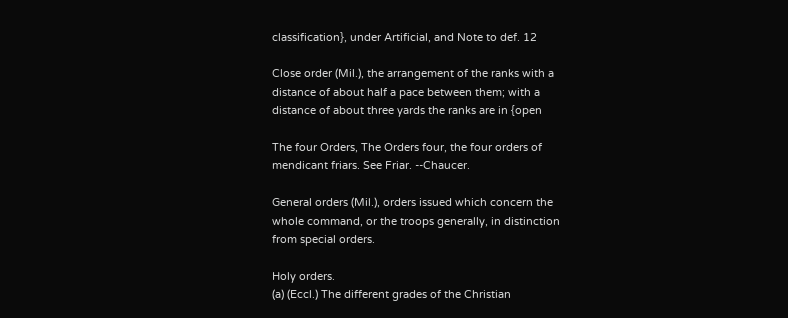classification}, under Artificial, and Note to def. 12

Close order (Mil.), the arrangement of the ranks with a
distance of about half a pace between them; with a
distance of about three yards the ranks are in {open

The four Orders, The Orders four, the four orders of
mendicant friars. See Friar. --Chaucer.

General orders (Mil.), orders issued which concern the
whole command, or the troops generally, in distinction
from special orders.

Holy orders.
(a) (Eccl.) The different grades of the Christian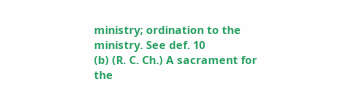ministry; ordination to the ministry. See def. 10
(b) (R. C. Ch.) A sacrament for the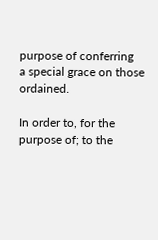purpose of conferring
a special grace on those ordained.

In order to, for the purpose of; to the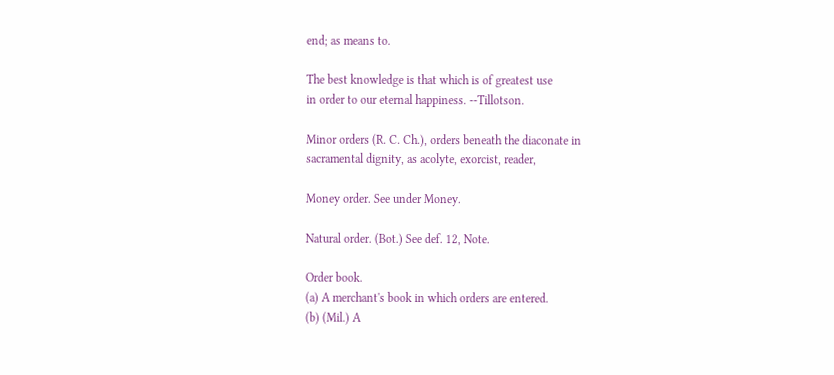end; as means to.

The best knowledge is that which is of greatest use
in order to our eternal happiness. --Tillotson.

Minor orders (R. C. Ch.), orders beneath the diaconate in
sacramental dignity, as acolyte, exorcist, reader,

Money order. See under Money.

Natural order. (Bot.) See def. 12, Note.

Order book.
(a) A merchant's book in which orders are entered.
(b) (Mil.) A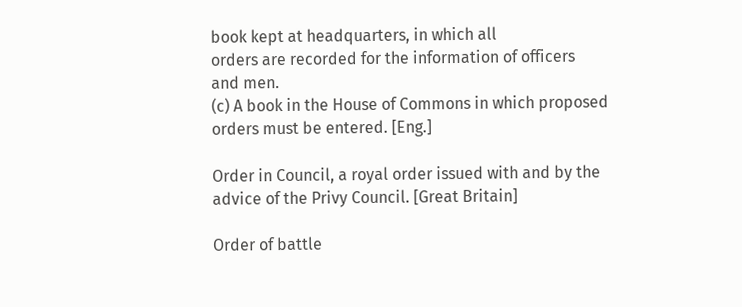book kept at headquarters, in which all
orders are recorded for the information of officers
and men.
(c) A book in the House of Commons in which proposed
orders must be entered. [Eng.]

Order in Council, a royal order issued with and by the
advice of the Privy Council. [Great Britain]

Order of battle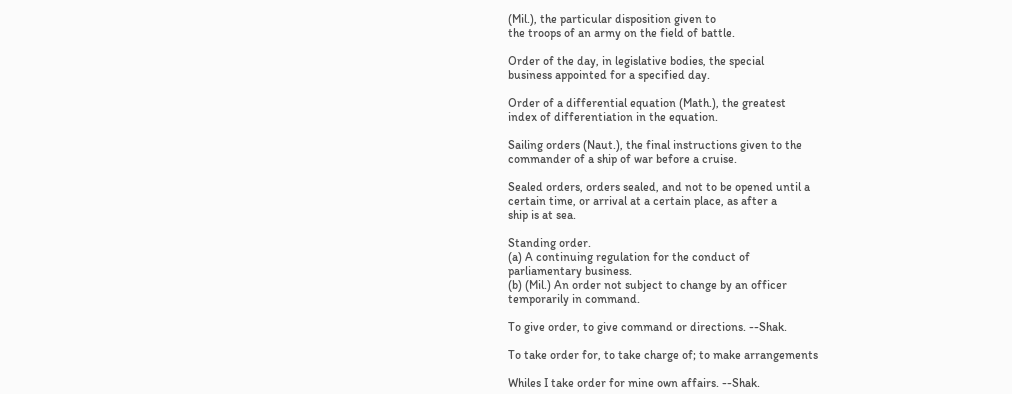(Mil.), the particular disposition given to
the troops of an army on the field of battle.

Order of the day, in legislative bodies, the special
business appointed for a specified day.

Order of a differential equation (Math.), the greatest
index of differentiation in the equation.

Sailing orders (Naut.), the final instructions given to the
commander of a ship of war before a cruise.

Sealed orders, orders sealed, and not to be opened until a
certain time, or arrival at a certain place, as after a
ship is at sea.

Standing order.
(a) A continuing regulation for the conduct of
parliamentary business.
(b) (Mil.) An order not subject to change by an officer
temporarily in command.

To give order, to give command or directions. --Shak.

To take order for, to take charge of; to make arrangements

Whiles I take order for mine own affairs. --Shak.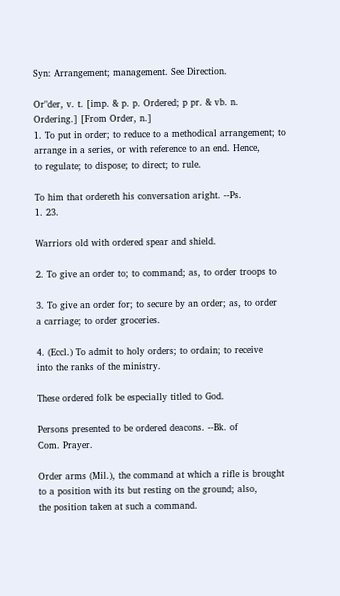Syn: Arrangement; management. See Direction.

Or"der, v. t. [imp. & p. p. Ordered; p pr. & vb. n.
Ordering.] [From Order, n.]
1. To put in order; to reduce to a methodical arrangement; to
arrange in a series, or with reference to an end. Hence,
to regulate; to dispose; to direct; to rule.

To him that ordereth his conversation aright. --Ps.
1. 23.

Warriors old with ordered spear and shield.

2. To give an order to; to command; as, to order troops to

3. To give an order for; to secure by an order; as, to order
a carriage; to order groceries.

4. (Eccl.) To admit to holy orders; to ordain; to receive
into the ranks of the ministry.

These ordered folk be especially titled to God.

Persons presented to be ordered deacons. --Bk. of
Com. Prayer.

Order arms (Mil.), the command at which a rifle is brought
to a position with its but resting on the ground; also,
the position taken at such a command.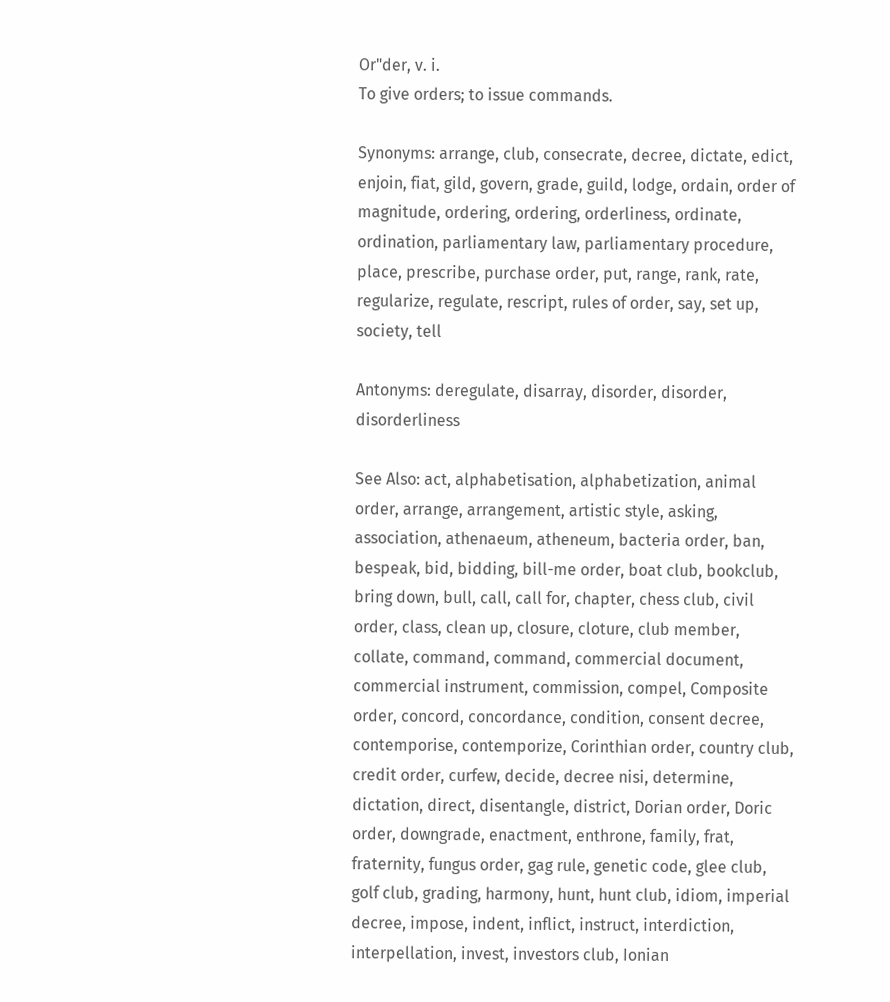Or"der, v. i.
To give orders; to issue commands.

Synonyms: arrange, club, consecrate, decree, dictate, edict, enjoin, fiat, gild, govern, grade, guild, lodge, ordain, order of magnitude, ordering, ordering, orderliness, ordinate, ordination, parliamentary law, parliamentary procedure, place, prescribe, purchase order, put, range, rank, rate, regularize, regulate, rescript, rules of order, say, set up, society, tell

Antonyms: deregulate, disarray, disorder, disorder, disorderliness

See Also: act, alphabetisation, alphabetization, animal order, arrange, arrangement, artistic style, asking, association, athenaeum, atheneum, bacteria order, ban, bespeak, bid, bidding, bill-me order, boat club, bookclub, bring down, bull, call, call for, chapter, chess club, civil order, class, clean up, closure, cloture, club member, collate, command, command, commercial document, commercial instrument, commission, compel, Composite order, concord, concordance, condition, consent decree, contemporise, contemporize, Corinthian order, country club, credit order, curfew, decide, decree nisi, determine, dictation, direct, disentangle, district, Dorian order, Doric order, downgrade, enactment, enthrone, family, frat, fraternity, fungus order, gag rule, genetic code, glee club, golf club, grading, harmony, hunt, hunt club, idiom, imperial decree, impose, indent, inflict, instruct, interdiction, interpellation, invest, investors club, Ionian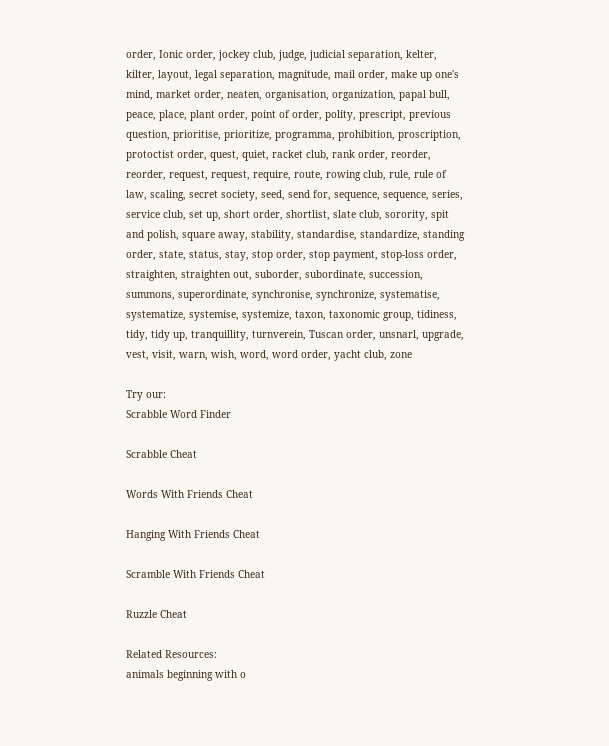order, Ionic order, jockey club, judge, judicial separation, kelter, kilter, layout, legal separation, magnitude, mail order, make up one's mind, market order, neaten, organisation, organization, papal bull, peace, place, plant order, point of order, polity, prescript, previous question, prioritise, prioritize, programma, prohibition, proscription, protoctist order, quest, quiet, racket club, rank order, reorder, reorder, request, request, require, route, rowing club, rule, rule of law, scaling, secret society, seed, send for, sequence, sequence, series, service club, set up, short order, shortlist, slate club, sorority, spit and polish, square away, stability, standardise, standardize, standing order, state, status, stay, stop order, stop payment, stop-loss order, straighten, straighten out, suborder, subordinate, succession, summons, superordinate, synchronise, synchronize, systematise, systematize, systemise, systemize, taxon, taxonomic group, tidiness, tidy, tidy up, tranquillity, turnverein, Tuscan order, unsnarl, upgrade, vest, visit, warn, wish, word, word order, yacht club, zone

Try our:
Scrabble Word Finder

Scrabble Cheat

Words With Friends Cheat

Hanging With Friends Cheat

Scramble With Friends Cheat

Ruzzle Cheat

Related Resources:
animals beginning with o